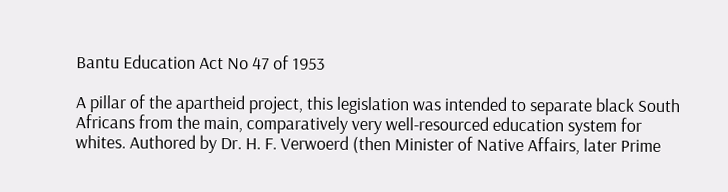Bantu Education Act No 47 of 1953

A pillar of the apartheid project, this legislation was intended to separate black South Africans from the main, comparatively very well-resourced education system for whites. Authored by Dr. H. F. Verwoerd (then Minister of Native Affairs, later Prime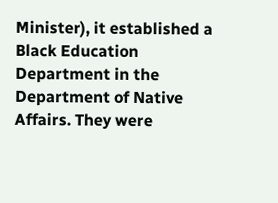Minister), it established a Black Education Department in the Department of Native Affairs. They were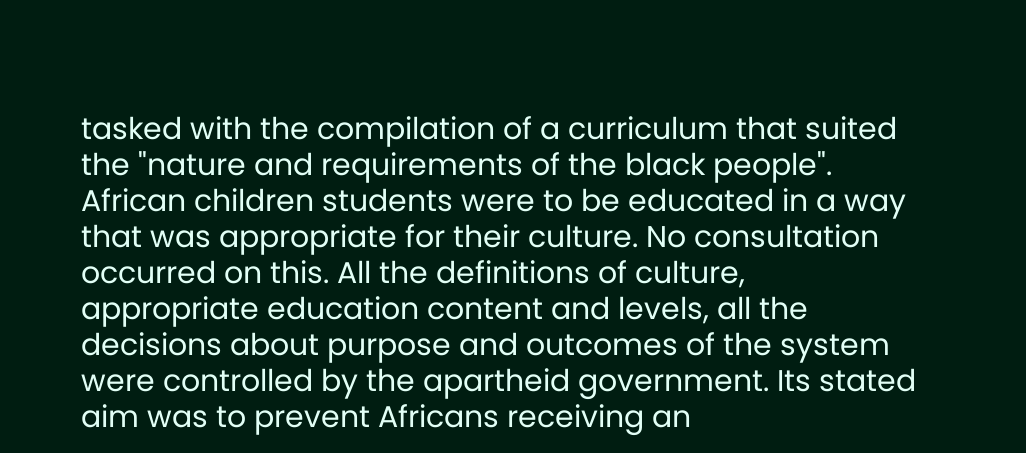tasked with the compilation of a curriculum that suited the "nature and requirements of the black people". African children students were to be educated in a way that was appropriate for their culture. No consultation occurred on this. All the definitions of culture, appropriate education content and levels, all the decisions about purpose and outcomes of the system were controlled by the apartheid government. Its stated aim was to prevent Africans receiving an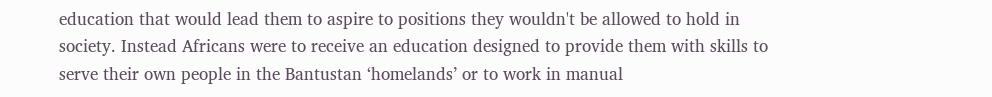education that would lead them to aspire to positions they wouldn't be allowed to hold in society. Instead Africans were to receive an education designed to provide them with skills to serve their own people in the Bantustan ‘homelands’ or to work in manual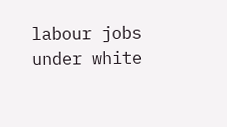labour jobs under white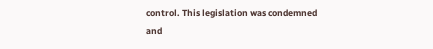control. This legislation was condemned and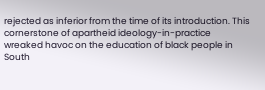rejected as inferior from the time of its introduction. This cornerstone of apartheid ideology-in-practice wreaked havoc on the education of black people in South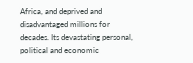Africa, and deprived and disadvantaged millions for decades. Its devastating personal, political and economic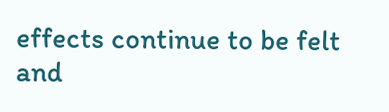effects continue to be felt and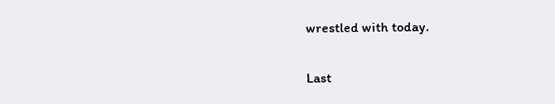wrestled with today.

Last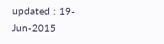updated : 19-Jun-2015